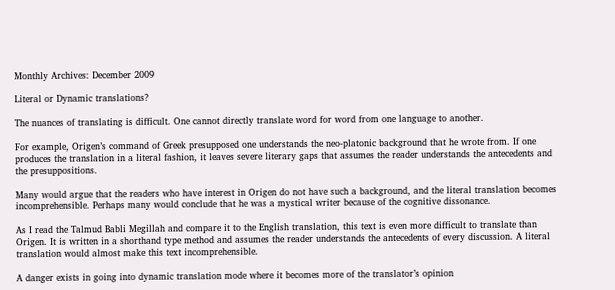Monthly Archives: December 2009

Literal or Dynamic translations?

The nuances of translating is difficult. One cannot directly translate word for word from one language to another.

For example, Origen’s command of Greek presupposed one understands the neo-platonic background that he wrote from. If one produces the translation in a literal fashion, it leaves severe literary gaps that assumes the reader understands the antecedents and the presuppositions.

Many would argue that the readers who have interest in Origen do not have such a background, and the literal translation becomes incomprehensible. Perhaps many would conclude that he was a mystical writer because of the cognitive dissonance.

As I read the Talmud Babli Megillah and compare it to the English translation, this text is even more difficult to translate than Origen. It is written in a shorthand type method and assumes the reader understands the antecedents of every discussion. A literal translation would almost make this text incomprehensible.

A danger exists in going into dynamic translation mode where it becomes more of the translator’s opinion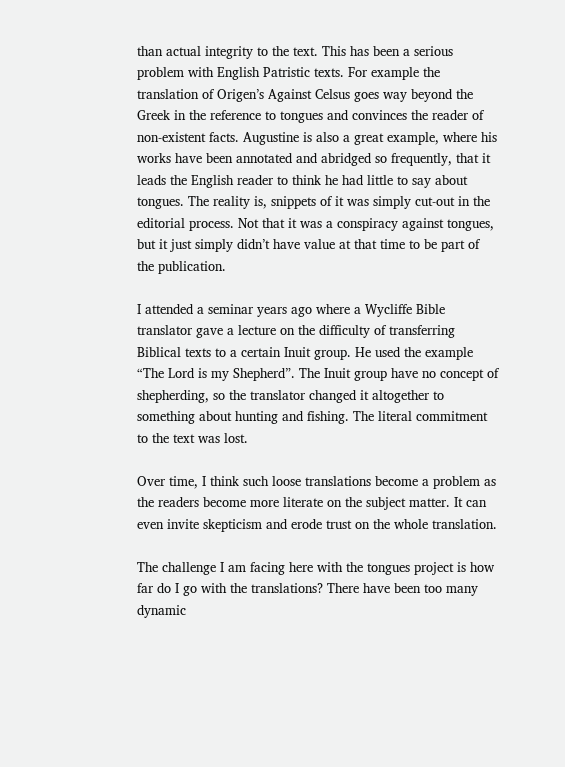than actual integrity to the text. This has been a serious problem with English Patristic texts. For example the translation of Origen’s Against Celsus goes way beyond the Greek in the reference to tongues and convinces the reader of non-existent facts. Augustine is also a great example, where his works have been annotated and abridged so frequently, that it leads the English reader to think he had little to say about tongues. The reality is, snippets of it was simply cut-out in the editorial process. Not that it was a conspiracy against tongues, but it just simply didn’t have value at that time to be part of the publication.

I attended a seminar years ago where a Wycliffe Bible translator gave a lecture on the difficulty of transferring Biblical texts to a certain Inuit group. He used the example “The Lord is my Shepherd”. The Inuit group have no concept of shepherding, so the translator changed it altogether to something about hunting and fishing. The literal commitment to the text was lost.

Over time, I think such loose translations become a problem as the readers become more literate on the subject matter. It can even invite skepticism and erode trust on the whole translation.

The challenge I am facing here with the tongues project is how far do I go with the translations? There have been too many dynamic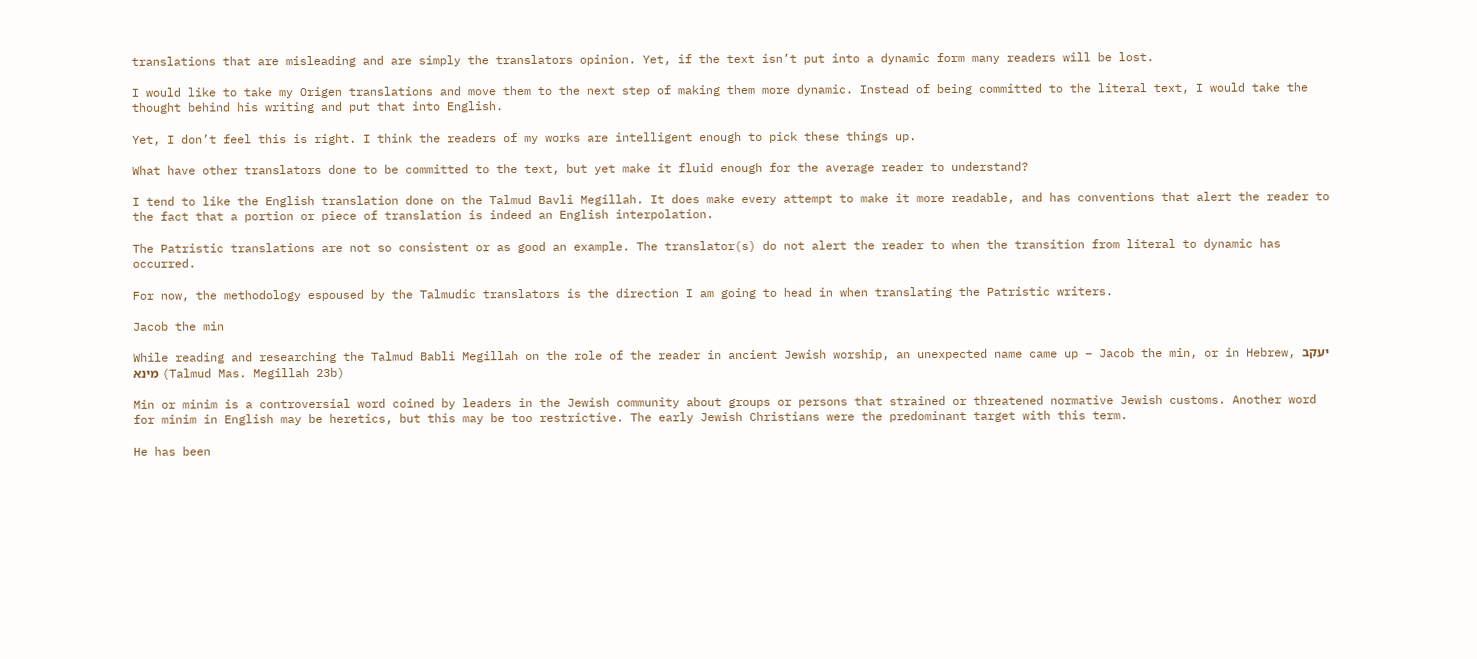translations that are misleading and are simply the translators opinion. Yet, if the text isn’t put into a dynamic form many readers will be lost.

I would like to take my Origen translations and move them to the next step of making them more dynamic. Instead of being committed to the literal text, I would take the thought behind his writing and put that into English.

Yet, I don’t feel this is right. I think the readers of my works are intelligent enough to pick these things up.

What have other translators done to be committed to the text, but yet make it fluid enough for the average reader to understand?

I tend to like the English translation done on the Talmud Bavli Megillah. It does make every attempt to make it more readable, and has conventions that alert the reader to the fact that a portion or piece of translation is indeed an English interpolation.

The Patristic translations are not so consistent or as good an example. The translator(s) do not alert the reader to when the transition from literal to dynamic has occurred.

For now, the methodology espoused by the Talmudic translators is the direction I am going to head in when translating the Patristic writers.

Jacob the min

While reading and researching the Talmud Babli Megillah on the role of the reader in ancient Jewish worship, an unexpected name came up – Jacob the min, or in Hebrew, יעקב מינא (Talmud Mas. Megillah 23b)

Min or minim is a controversial word coined by leaders in the Jewish community about groups or persons that strained or threatened normative Jewish customs. Another word for minim in English may be heretics, but this may be too restrictive. The early Jewish Christians were the predominant target with this term.

He has been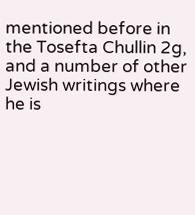mentioned before in the Tosefta Chullin 2g, and a number of other Jewish writings where he is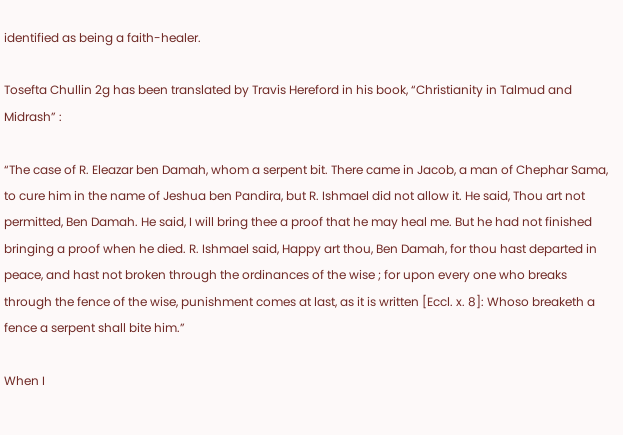identified as being a faith-healer.

Tosefta Chullin 2g has been translated by Travis Hereford in his book, “Christianity in Talmud and Midrash” :

“The case of R. Eleazar ben Damah, whom a serpent bit. There came in Jacob, a man of Chephar Sama, to cure him in the name of Jeshua ben Pandira, but R. Ishmael did not allow it. He said, Thou art not permitted, Ben Damah. He said, I will bring thee a proof that he may heal me. But he had not finished bringing a proof when he died. R. Ishmael said, Happy art thou, Ben Damah, for thou hast departed in peace, and hast not broken through the ordinances of the wise ; for upon every one who breaks through the fence of the wise, punishment comes at last, as it is written [Eccl. x. 8]: Whoso breaketh a fence a serpent shall bite him.”

When I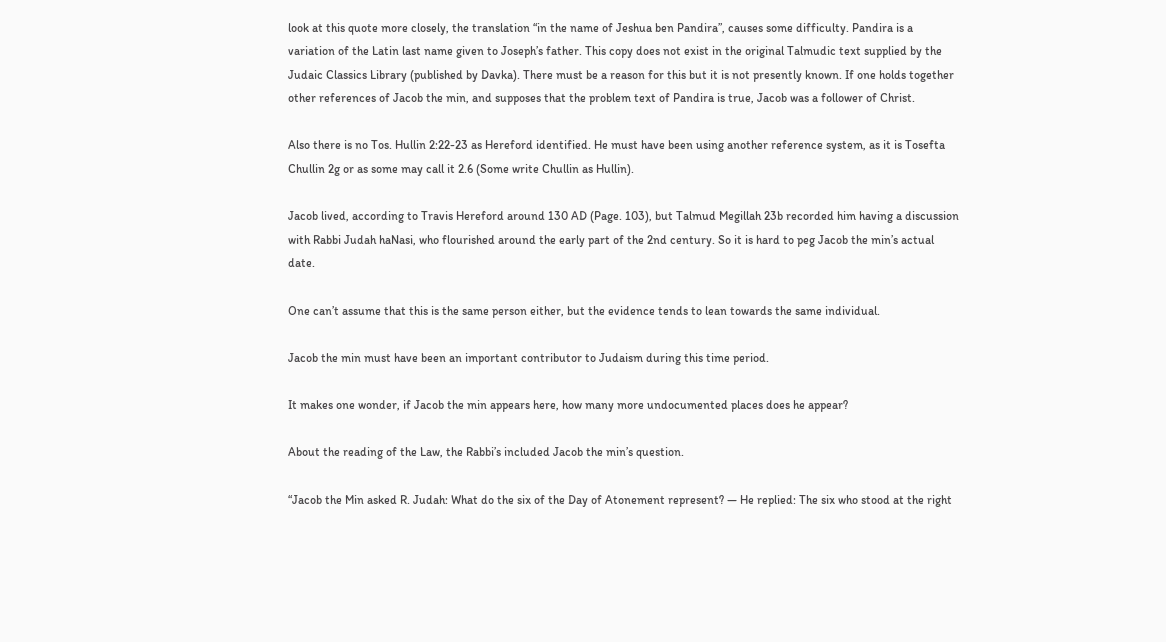look at this quote more closely, the translation “in the name of Jeshua ben Pandira”, causes some difficulty. Pandira is a variation of the Latin last name given to Joseph’s father. This copy does not exist in the original Talmudic text supplied by the Judaic Classics Library (published by Davka). There must be a reason for this but it is not presently known. If one holds together other references of Jacob the min, and supposes that the problem text of Pandira is true, Jacob was a follower of Christ.

Also there is no Tos. Hullin 2:22-23 as Hereford identified. He must have been using another reference system, as it is Tosefta Chullin 2g or as some may call it 2.6 (Some write Chullin as Hullin).

Jacob lived, according to Travis Hereford around 130 AD (Page. 103), but Talmud Megillah 23b recorded him having a discussion with Rabbi Judah haNasi, who flourished around the early part of the 2nd century. So it is hard to peg Jacob the min’s actual date.

One can’t assume that this is the same person either, but the evidence tends to lean towards the same individual.

Jacob the min must have been an important contributor to Judaism during this time period.

It makes one wonder, if Jacob the min appears here, how many more undocumented places does he appear?

About the reading of the Law, the Rabbi’s included Jacob the min’s question.

“Jacob the Min asked R. Judah: What do the six of the Day of Atonement represent? — He replied: The six who stood at the right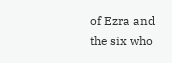of Ezra and the six who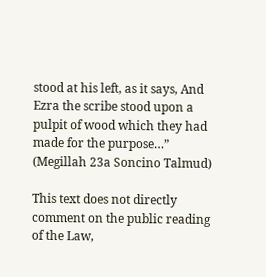stood at his left, as it says, And Ezra the scribe stood upon a pulpit of wood which they had made for the purpose…” (Megillah 23a Soncino Talmud)

This text does not directly comment on the public reading of the Law,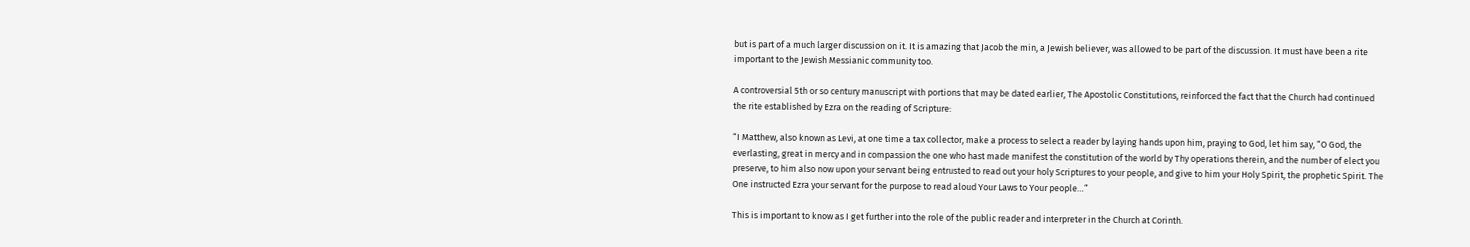but is part of a much larger discussion on it. It is amazing that Jacob the min, a Jewish believer, was allowed to be part of the discussion. It must have been a rite important to the Jewish Messianic community too.

A controversial 5th or so century manuscript with portions that may be dated earlier, The Apostolic Constitutions, reinforced the fact that the Church had continued the rite established by Ezra on the reading of Scripture:

“I Matthew, also known as Levi, at one time a tax collector, make a process to select a reader by laying hands upon him, praying to God, let him say, “O God, the everlasting, great in mercy and in compassion the one who hast made manifest the constitution of the world by Thy operations therein, and the number of elect you preserve, to him also now upon your servant being entrusted to read out your holy Scriptures to your people, and give to him your Holy Spirit, the prophetic Spirit. The One instructed Ezra your servant for the purpose to read aloud Your Laws to Your people…”

This is important to know as I get further into the role of the public reader and interpreter in the Church at Corinth.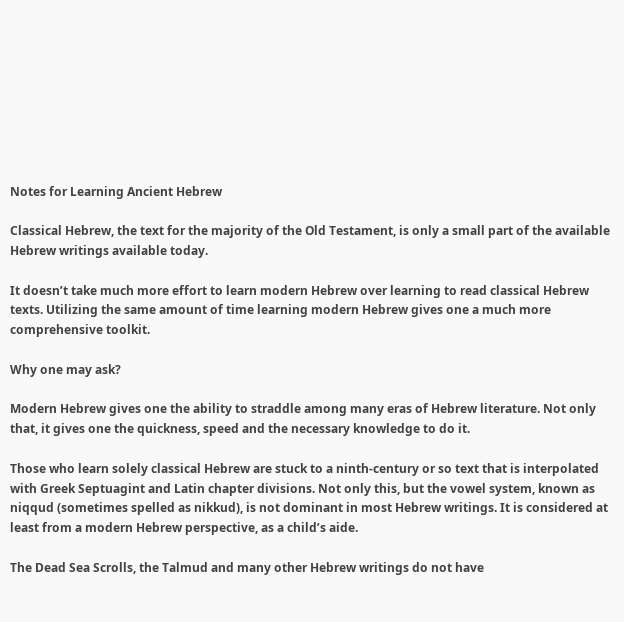Notes for Learning Ancient Hebrew

Classical Hebrew, the text for the majority of the Old Testament, is only a small part of the available Hebrew writings available today.

It doesn’t take much more effort to learn modern Hebrew over learning to read classical Hebrew texts. Utilizing the same amount of time learning modern Hebrew gives one a much more comprehensive toolkit.

Why one may ask?

Modern Hebrew gives one the ability to straddle among many eras of Hebrew literature. Not only that, it gives one the quickness, speed and the necessary knowledge to do it.

Those who learn solely classical Hebrew are stuck to a ninth-century or so text that is interpolated with Greek Septuagint and Latin chapter divisions. Not only this, but the vowel system, known as niqqud (sometimes spelled as nikkud), is not dominant in most Hebrew writings. It is considered at least from a modern Hebrew perspective, as a child’s aide.

The Dead Sea Scrolls, the Talmud and many other Hebrew writings do not have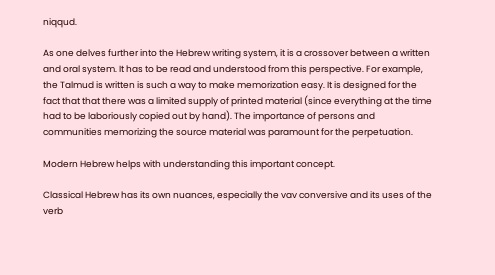niqqud.

As one delves further into the Hebrew writing system, it is a crossover between a written and oral system. It has to be read and understood from this perspective. For example, the Talmud is written is such a way to make memorization easy. It is designed for the fact that that there was a limited supply of printed material (since everything at the time had to be laboriously copied out by hand). The importance of persons and communities memorizing the source material was paramount for the perpetuation.

Modern Hebrew helps with understanding this important concept.

Classical Hebrew has its own nuances, especially the vav conversive and its uses of the verb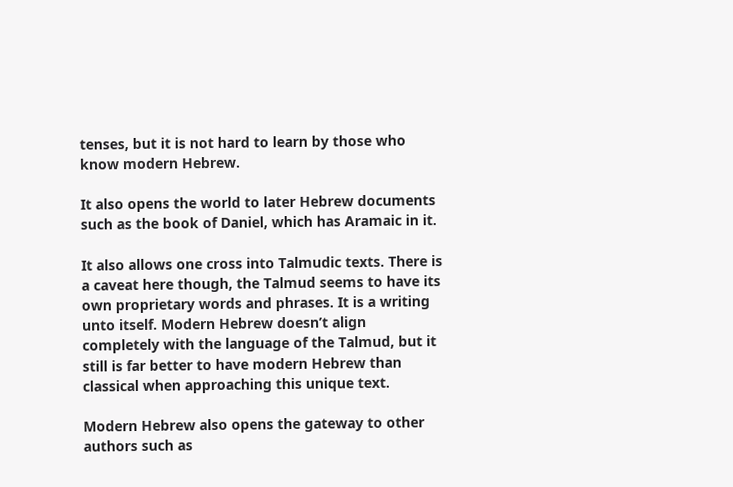tenses, but it is not hard to learn by those who know modern Hebrew.

It also opens the world to later Hebrew documents such as the book of Daniel, which has Aramaic in it.

It also allows one cross into Talmudic texts. There is a caveat here though, the Talmud seems to have its own proprietary words and phrases. It is a writing unto itself. Modern Hebrew doesn’t align completely with the language of the Talmud, but it still is far better to have modern Hebrew than classical when approaching this unique text.

Modern Hebrew also opens the gateway to other authors such as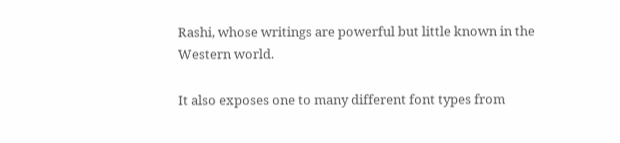Rashi, whose writings are powerful but little known in the Western world.

It also exposes one to many different font types from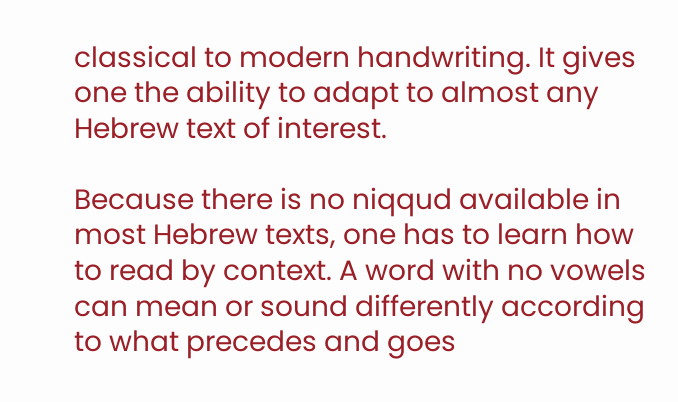classical to modern handwriting. It gives one the ability to adapt to almost any Hebrew text of interest.

Because there is no niqqud available in most Hebrew texts, one has to learn how to read by context. A word with no vowels can mean or sound differently according to what precedes and goes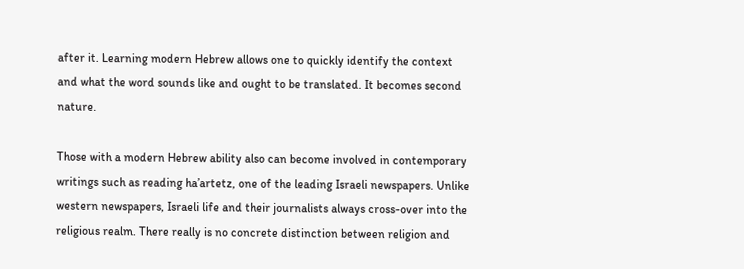after it. Learning modern Hebrew allows one to quickly identify the context and what the word sounds like and ought to be translated. It becomes second nature.

Those with a modern Hebrew ability also can become involved in contemporary writings such as reading ha’artetz, one of the leading Israeli newspapers. Unlike western newspapers, Israeli life and their journalists always cross-over into the religious realm. There really is no concrete distinction between religion and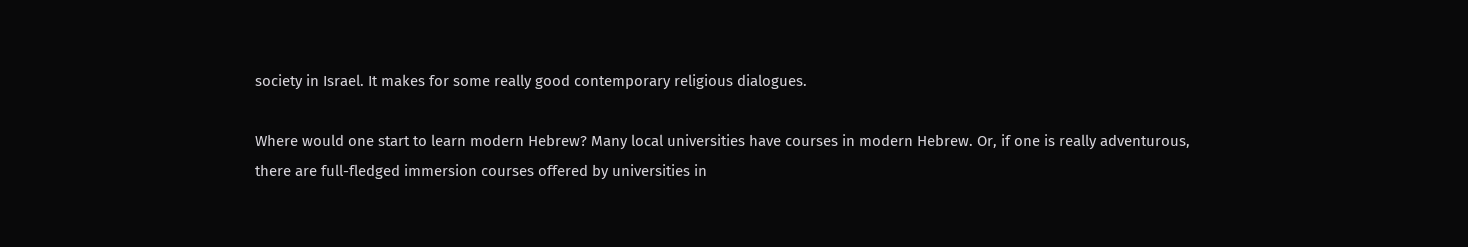society in Israel. It makes for some really good contemporary religious dialogues.

Where would one start to learn modern Hebrew? Many local universities have courses in modern Hebrew. Or, if one is really adventurous, there are full-fledged immersion courses offered by universities in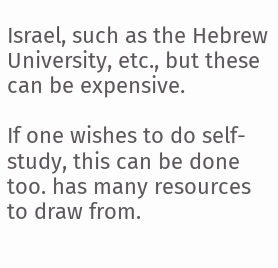Israel, such as the Hebrew University, etc., but these can be expensive.

If one wishes to do self-study, this can be done too. has many resources to draw from.